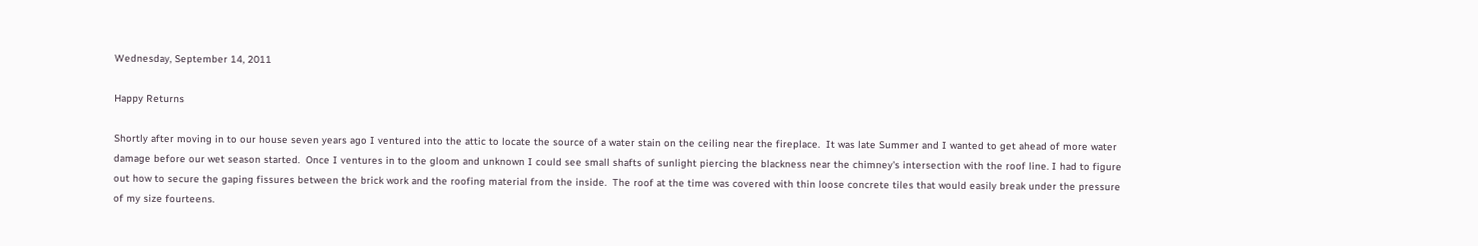Wednesday, September 14, 2011

Happy Returns

Shortly after moving in to our house seven years ago I ventured into the attic to locate the source of a water stain on the ceiling near the fireplace.  It was late Summer and I wanted to get ahead of more water damage before our wet season started.  Once I ventures in to the gloom and unknown I could see small shafts of sunlight piercing the blackness near the chimney's intersection with the roof line. I had to figure out how to secure the gaping fissures between the brick work and the roofing material from the inside.  The roof at the time was covered with thin loose concrete tiles that would easily break under the pressure of my size fourteens.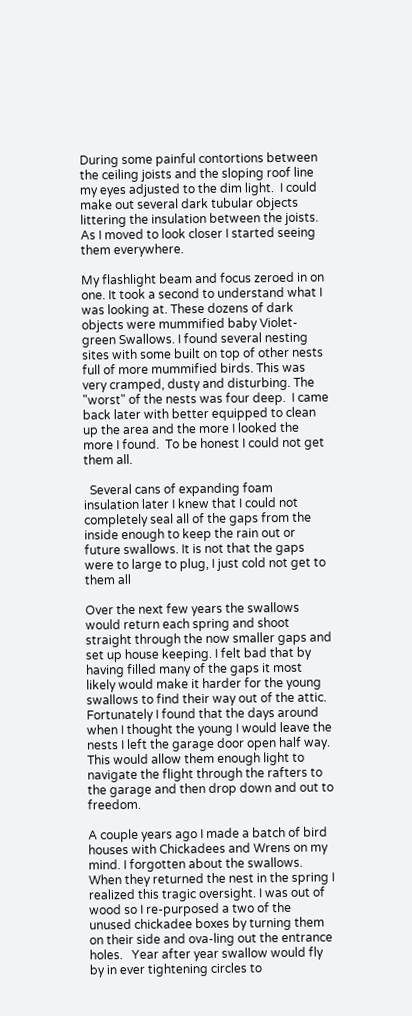During some painful contortions between the ceiling joists and the sloping roof line my eyes adjusted to the dim light.  I could make out several dark tubular objects littering the insulation between the joists. As I moved to look closer I started seeing them everywhere.

My flashlight beam and focus zeroed in on one. It took a second to understand what I was looking at. These dozens of dark objects were mummified baby Violet-green Swallows. I found several nesting sites with some built on top of other nests full of more mummified birds. This was very cramped, dusty and disturbing. The "worst" of the nests was four deep.  I came back later with better equipped to clean up the area and the more I looked the more I found.  To be honest I could not get them all.

  Several cans of expanding foam insulation later I knew that I could not completely seal all of the gaps from the inside enough to keep the rain out or future swallows. It is not that the gaps were to large to plug, I just cold not get to them all

Over the next few years the swallows would return each spring and shoot straight through the now smaller gaps and set up house keeping. I felt bad that by having filled many of the gaps it most likely would make it harder for the young swallows to find their way out of the attic. Fortunately I found that the days around when I thought the young I would leave the nests I left the garage door open half way.  This would allow them enough light to navigate the flight through the rafters to the garage and then drop down and out to freedom.

A couple years ago I made a batch of bird houses with Chickadees and Wrens on my mind. I forgotten about the swallows. When they returned the nest in the spring I realized this tragic oversight. I was out of wood so I re-purposed a two of the unused chickadee boxes by turning them on their side and ova-ling out the entrance holes.   Year after year swallow would fly by in ever tightening circles to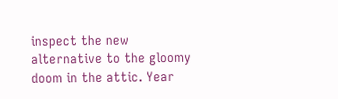inspect the new alternative to the gloomy doom in the attic. Year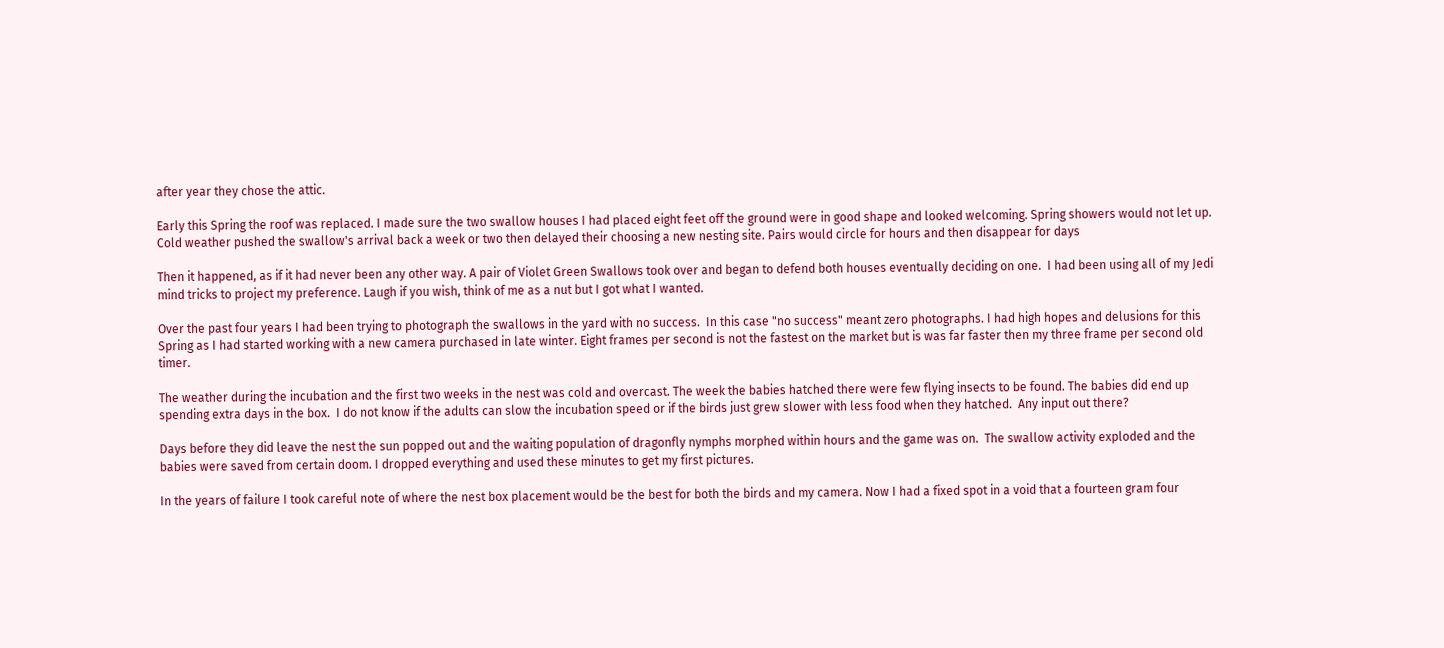after year they chose the attic.

Early this Spring the roof was replaced. I made sure the two swallow houses I had placed eight feet off the ground were in good shape and looked welcoming. Spring showers would not let up. Cold weather pushed the swallow's arrival back a week or two then delayed their choosing a new nesting site. Pairs would circle for hours and then disappear for days

Then it happened, as if it had never been any other way. A pair of Violet Green Swallows took over and began to defend both houses eventually deciding on one.  I had been using all of my Jedi mind tricks to project my preference. Laugh if you wish, think of me as a nut but I got what I wanted.

Over the past four years I had been trying to photograph the swallows in the yard with no success.  In this case "no success" meant zero photographs. I had high hopes and delusions for this Spring as I had started working with a new camera purchased in late winter. Eight frames per second is not the fastest on the market but is was far faster then my three frame per second old timer.

The weather during the incubation and the first two weeks in the nest was cold and overcast. The week the babies hatched there were few flying insects to be found. The babies did end up spending extra days in the box.  I do not know if the adults can slow the incubation speed or if the birds just grew slower with less food when they hatched.  Any input out there?

Days before they did leave the nest the sun popped out and the waiting population of dragonfly nymphs morphed within hours and the game was on.  The swallow activity exploded and the babies were saved from certain doom. I dropped everything and used these minutes to get my first pictures.

In the years of failure I took careful note of where the nest box placement would be the best for both the birds and my camera. Now I had a fixed spot in a void that a fourteen gram four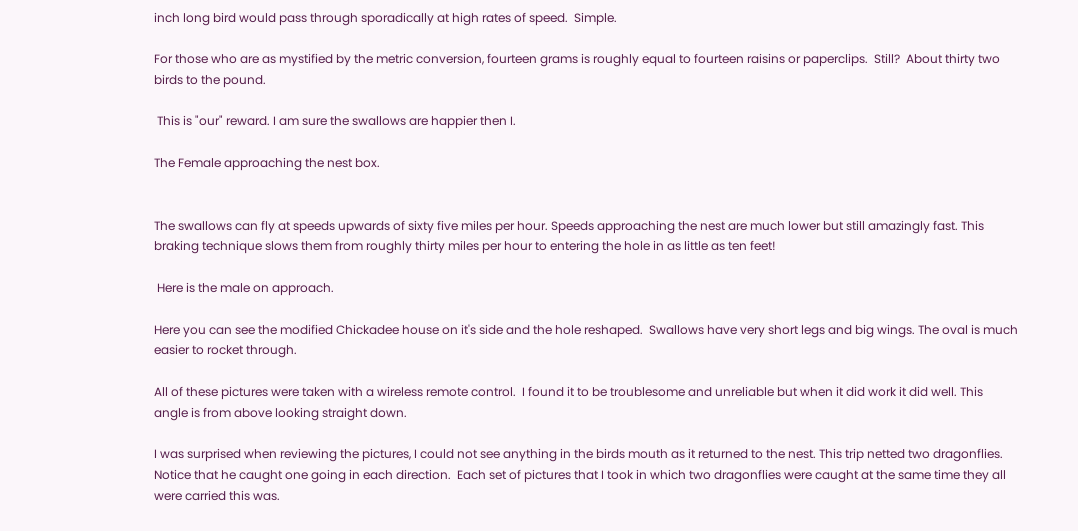inch long bird would pass through sporadically at high rates of speed.  Simple.

For those who are as mystified by the metric conversion, fourteen grams is roughly equal to fourteen raisins or paperclips.  Still?  About thirty two birds to the pound.

 This is "our" reward. I am sure the swallows are happier then I.

The Female approaching the nest box.


The swallows can fly at speeds upwards of sixty five miles per hour. Speeds approaching the nest are much lower but still amazingly fast. This braking technique slows them from roughly thirty miles per hour to entering the hole in as little as ten feet!

 Here is the male on approach.

Here you can see the modified Chickadee house on it's side and the hole reshaped.  Swallows have very short legs and big wings. The oval is much easier to rocket through.

All of these pictures were taken with a wireless remote control.  I found it to be troublesome and unreliable but when it did work it did well. This angle is from above looking straight down.

I was surprised when reviewing the pictures, I could not see anything in the birds mouth as it returned to the nest. This trip netted two dragonflies. Notice that he caught one going in each direction.  Each set of pictures that I took in which two dragonflies were caught at the same time they all were carried this was.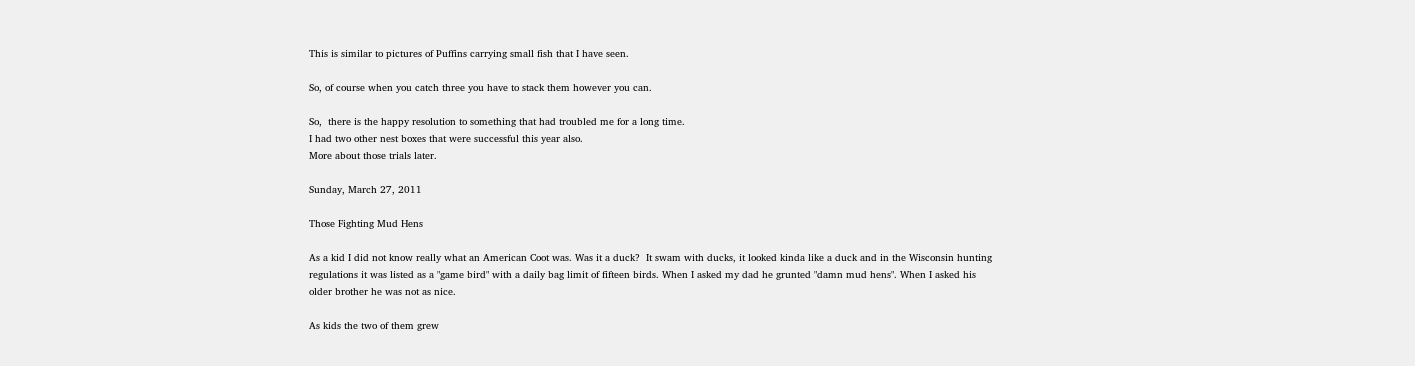This is similar to pictures of Puffins carrying small fish that I have seen.

So, of course when you catch three you have to stack them however you can.

So,  there is the happy resolution to something that had troubled me for a long time.
I had two other nest boxes that were successful this year also.
More about those trials later.

Sunday, March 27, 2011

Those Fighting Mud Hens

As a kid I did not know really what an American Coot was. Was it a duck?  It swam with ducks, it looked kinda like a duck and in the Wisconsin hunting regulations it was listed as a "game bird" with a daily bag limit of fifteen birds. When I asked my dad he grunted "damn mud hens". When I asked his older brother he was not as nice.

As kids the two of them grew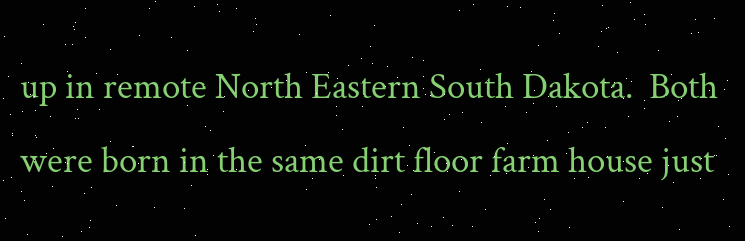up in remote North Eastern South Dakota.  Both were born in the same dirt floor farm house just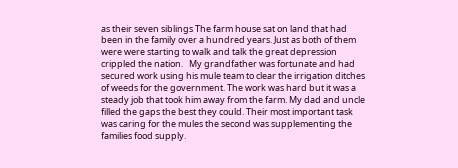as their seven siblings The farm house sat on land that had been in the family over a hundred years. Just as both of them were were starting to walk and talk the great depression crippled the nation.   My grandfather was fortunate and had secured work using his mule team to clear the irrigation ditches of weeds for the government. The work was hard but it was a steady job that took him away from the farm. My dad and uncle filled the gaps the best they could. Their most important task was caring for the mules the second was supplementing the families food supply.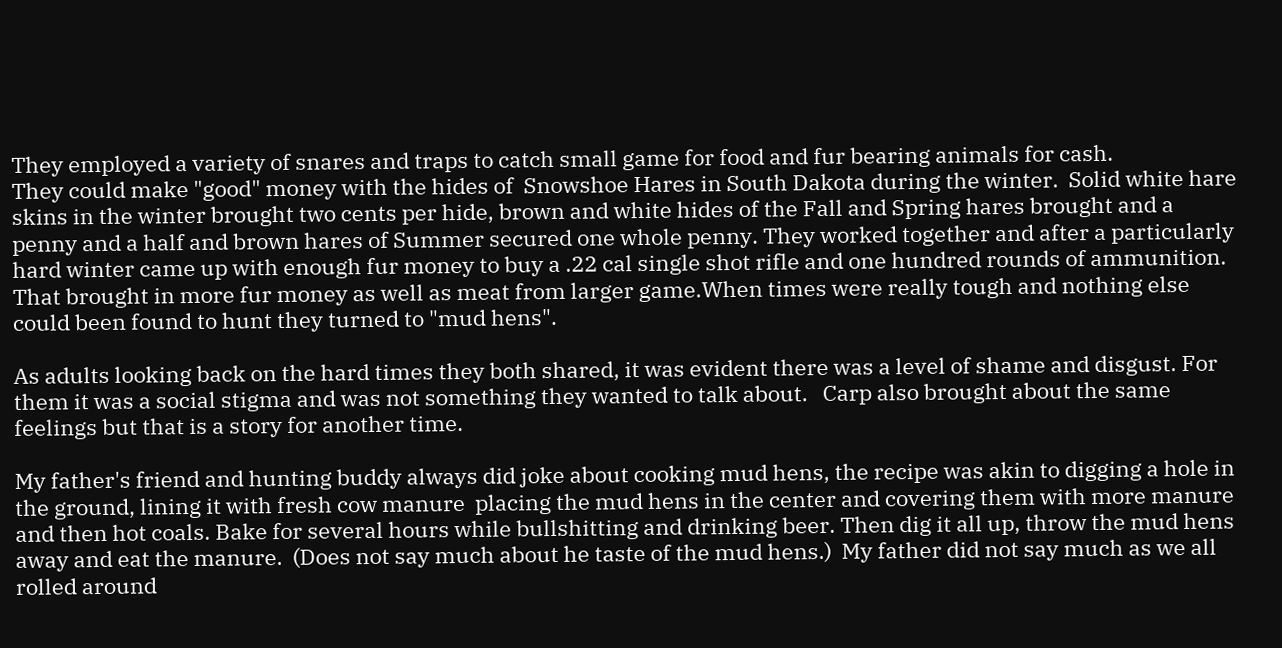They employed a variety of snares and traps to catch small game for food and fur bearing animals for cash.
They could make "good" money with the hides of  Snowshoe Hares in South Dakota during the winter.  Solid white hare skins in the winter brought two cents per hide, brown and white hides of the Fall and Spring hares brought and a penny and a half and brown hares of Summer secured one whole penny. They worked together and after a particularly hard winter came up with enough fur money to buy a .22 cal single shot rifle and one hundred rounds of ammunition. That brought in more fur money as well as meat from larger game.When times were really tough and nothing else could been found to hunt they turned to "mud hens".

As adults looking back on the hard times they both shared, it was evident there was a level of shame and disgust. For them it was a social stigma and was not something they wanted to talk about.   Carp also brought about the same feelings but that is a story for another time.

My father's friend and hunting buddy always did joke about cooking mud hens, the recipe was akin to digging a hole in the ground, lining it with fresh cow manure  placing the mud hens in the center and covering them with more manure and then hot coals. Bake for several hours while bullshitting and drinking beer. Then dig it all up, throw the mud hens away and eat the manure.  (Does not say much about he taste of the mud hens.)  My father did not say much as we all rolled around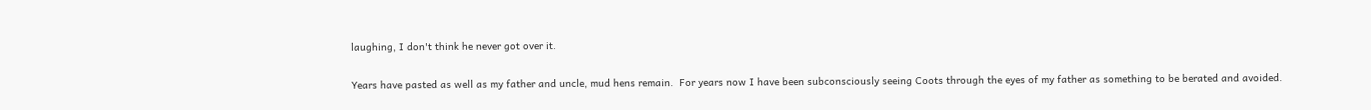laughing, I don't think he never got over it.

Years have pasted as well as my father and uncle, mud hens remain.  For years now I have been subconsciously seeing Coots through the eyes of my father as something to be berated and avoided.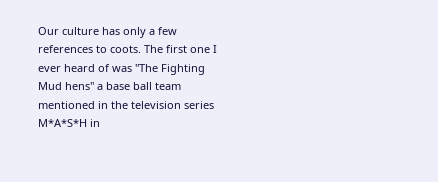Our culture has only a few references to coots. The first one I ever heard of was "The Fighting Mud hens" a base ball team mentioned in the television series M*A*S*H in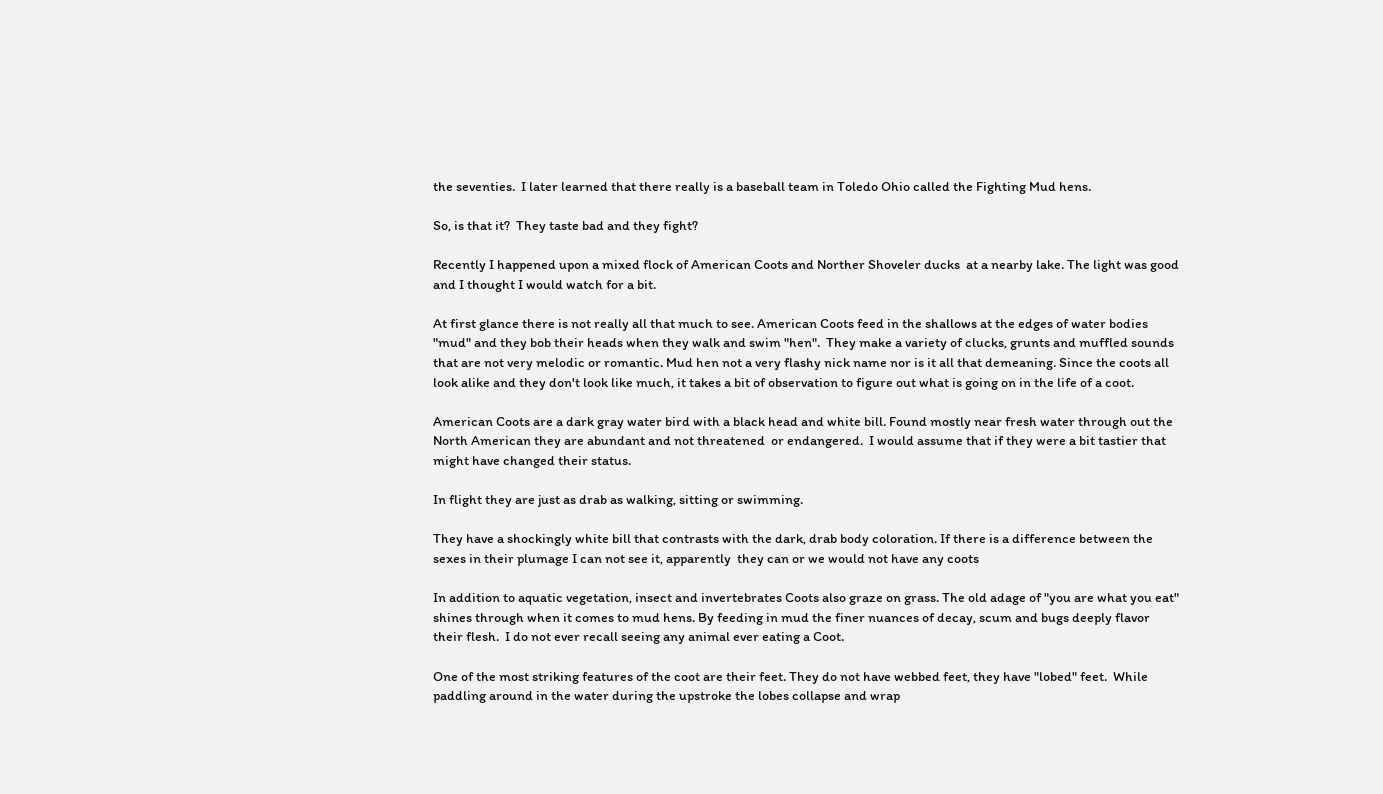the seventies.  I later learned that there really is a baseball team in Toledo Ohio called the Fighting Mud hens.

So, is that it?  They taste bad and they fight?

Recently I happened upon a mixed flock of American Coots and Norther Shoveler ducks  at a nearby lake. The light was good and I thought I would watch for a bit.

At first glance there is not really all that much to see. American Coots feed in the shallows at the edges of water bodies "mud" and they bob their heads when they walk and swim "hen".  They make a variety of clucks, grunts and muffled sounds that are not very melodic or romantic. Mud hen not a very flashy nick name nor is it all that demeaning. Since the coots all look alike and they don't look like much, it takes a bit of observation to figure out what is going on in the life of a coot.

American Coots are a dark gray water bird with a black head and white bill. Found mostly near fresh water through out the North American they are abundant and not threatened  or endangered.  I would assume that if they were a bit tastier that might have changed their status.

In flight they are just as drab as walking, sitting or swimming.

They have a shockingly white bill that contrasts with the dark, drab body coloration. If there is a difference between the sexes in their plumage I can not see it, apparently  they can or we would not have any coots

In addition to aquatic vegetation, insect and invertebrates Coots also graze on grass. The old adage of "you are what you eat" shines through when it comes to mud hens. By feeding in mud the finer nuances of decay, scum and bugs deeply flavor their flesh.  I do not ever recall seeing any animal ever eating a Coot.

One of the most striking features of the coot are their feet. They do not have webbed feet, they have "lobed" feet.  While paddling around in the water during the upstroke the lobes collapse and wrap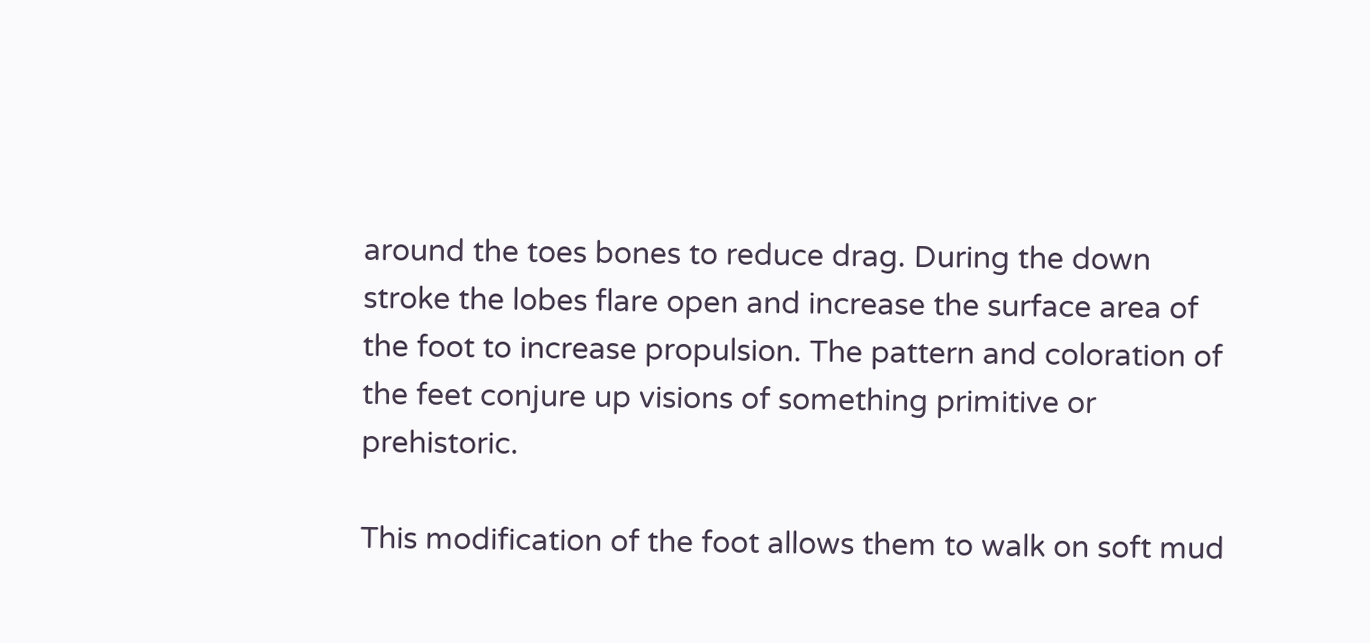around the toes bones to reduce drag. During the down stroke the lobes flare open and increase the surface area of the foot to increase propulsion. The pattern and coloration of the feet conjure up visions of something primitive or prehistoric.

This modification of the foot allows them to walk on soft mud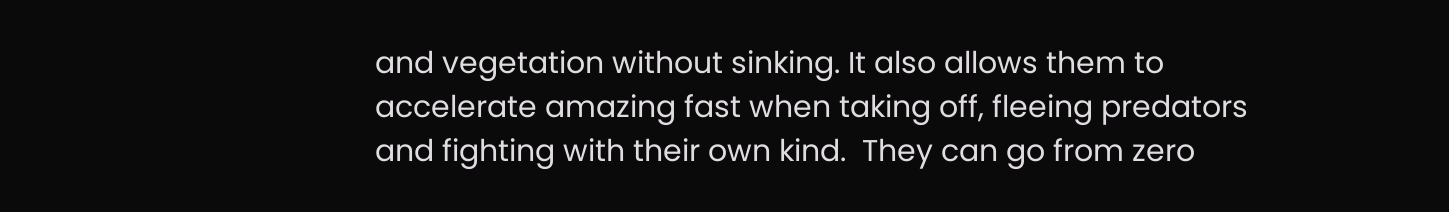and vegetation without sinking. It also allows them to accelerate amazing fast when taking off, fleeing predators and fighting with their own kind.  They can go from zero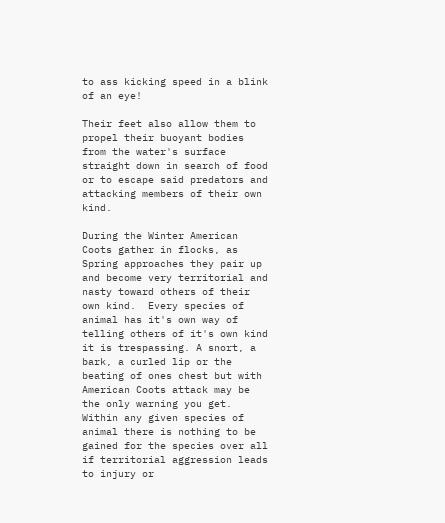to ass kicking speed in a blink of an eye!

Their feet also allow them to propel their buoyant bodies from the water's surface straight down in search of food or to escape said predators and attacking members of their own kind.

During the Winter American Coots gather in flocks, as Spring approaches they pair up and become very territorial and nasty toward others of their own kind.  Every species of animal has it's own way of telling others of it's own kind it is trespassing. A snort, a bark, a curled lip or the beating of ones chest but with American Coots attack may be the only warning you get.  Within any given species of animal there is nothing to be gained for the species over all if territorial aggression leads to injury or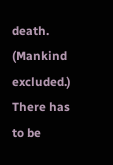death. (Mankind excluded.) There has to be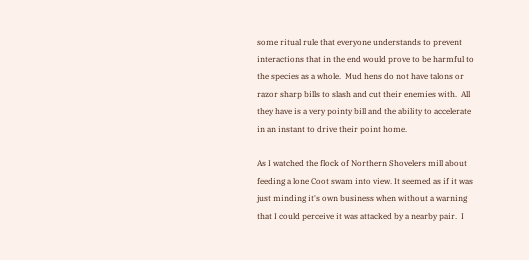some ritual rule that everyone understands to prevent interactions that in the end would prove to be harmful to the species as a whole.  Mud hens do not have talons or razor sharp bills to slash and cut their enemies with.  All they have is a very pointy bill and the ability to accelerate in an instant to drive their point home.

As I watched the flock of Northern Shovelers mill about feeding a lone Coot swam into view. It seemed as if it was just minding it's own business when without a warning that I could perceive it was attacked by a nearby pair.  I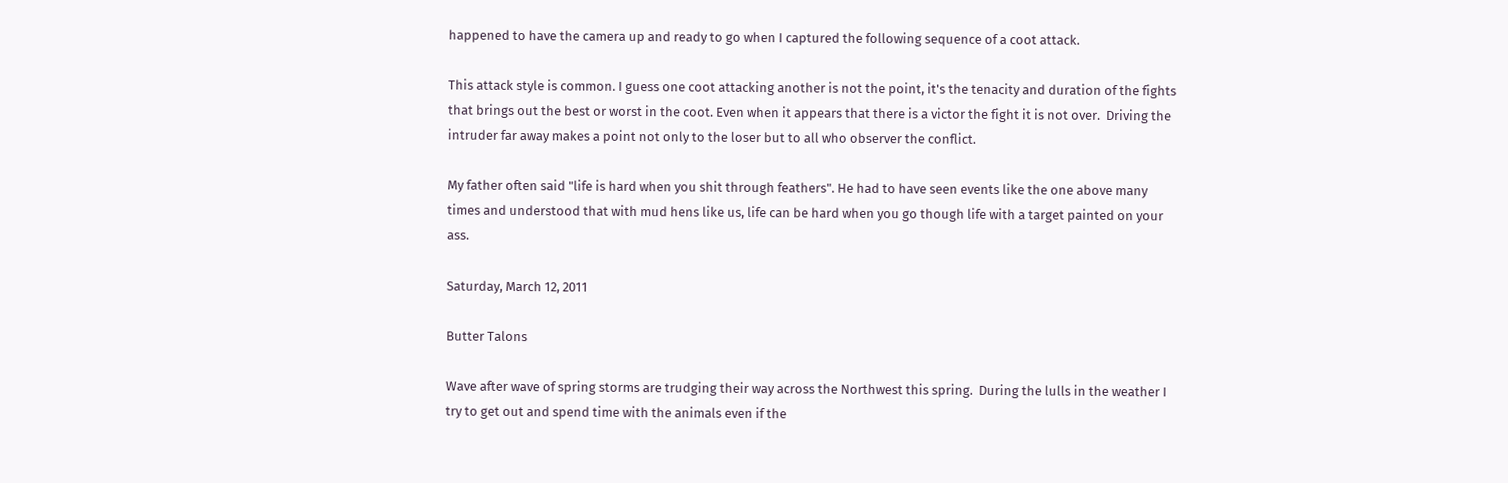happened to have the camera up and ready to go when I captured the following sequence of a coot attack.

This attack style is common. I guess one coot attacking another is not the point, it's the tenacity and duration of the fights that brings out the best or worst in the coot. Even when it appears that there is a victor the fight it is not over.  Driving the intruder far away makes a point not only to the loser but to all who observer the conflict.

My father often said "life is hard when you shit through feathers". He had to have seen events like the one above many times and understood that with mud hens like us, life can be hard when you go though life with a target painted on your ass.

Saturday, March 12, 2011

Butter Talons

Wave after wave of spring storms are trudging their way across the Northwest this spring.  During the lulls in the weather I try to get out and spend time with the animals even if the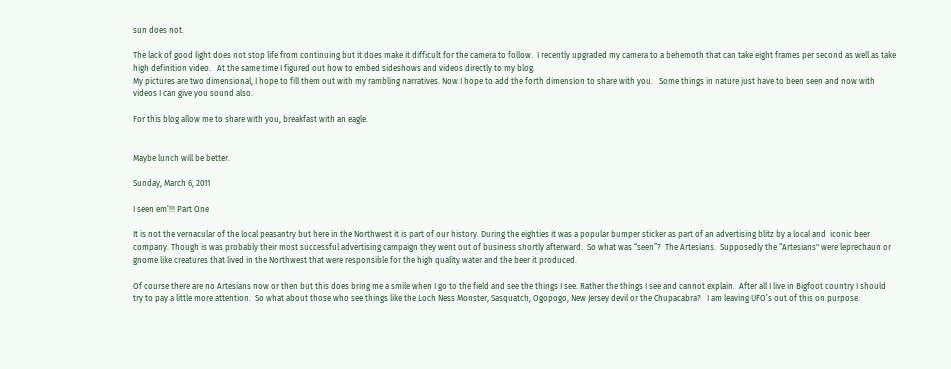sun does not.

The lack of good light does not stop life from continuing but it does make it difficult for the camera to follow.  I recently upgraded my camera to a behemoth that can take eight frames per second as well as take high definition video.   At the same time I figured out how to embed sideshows and videos directly to my blog.
My pictures are two dimensional, I hope to fill them out with my rambling narratives. Now I hope to add the forth dimension to share with you.   Some things in nature just have to been seen and now with videos I can give you sound also.

For this blog allow me to share with you, breakfast with an eagle.


Maybe lunch will be better.

Sunday, March 6, 2011

I seen em’!!! Part One

It is not the vernacular of the local peasantry but here in the Northwest it is part of our history. During the eighties it was a popular bumper sticker as part of an advertising blitz by a local and  iconic beer company. Though is was probably their most successful advertising campaign they went out of business shortly afterward.  So what was “seen”?  The Artesians.  Supposedly the “Artesians" were leprechaun or gnome like creatures that lived in the Northwest that were responsible for the high quality water and the beer it produced.

Of course there are no Artesians now or then but this does bring me a smile when I go to the field and see the things I see. Rather the things I see and cannot explain.  After all I live in Bigfoot country I should try to pay a little more attention.  So what about those who see things like the Loch Ness Monster, Sasquatch, Ogopogo, New Jersey devil or the Chupacabra?   I am leaving UFO’s out of this on purpose.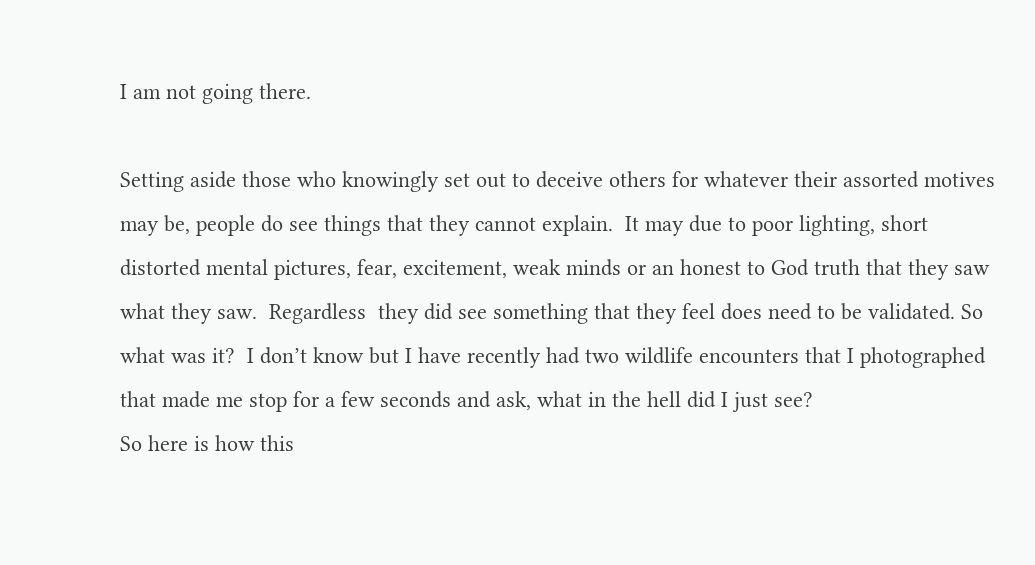I am not going there.

Setting aside those who knowingly set out to deceive others for whatever their assorted motives may be, people do see things that they cannot explain.  It may due to poor lighting, short distorted mental pictures, fear, excitement, weak minds or an honest to God truth that they saw what they saw.  Regardless  they did see something that they feel does need to be validated. So what was it?  I don’t know but I have recently had two wildlife encounters that I photographed that made me stop for a few seconds and ask, what in the hell did I just see?
So here is how this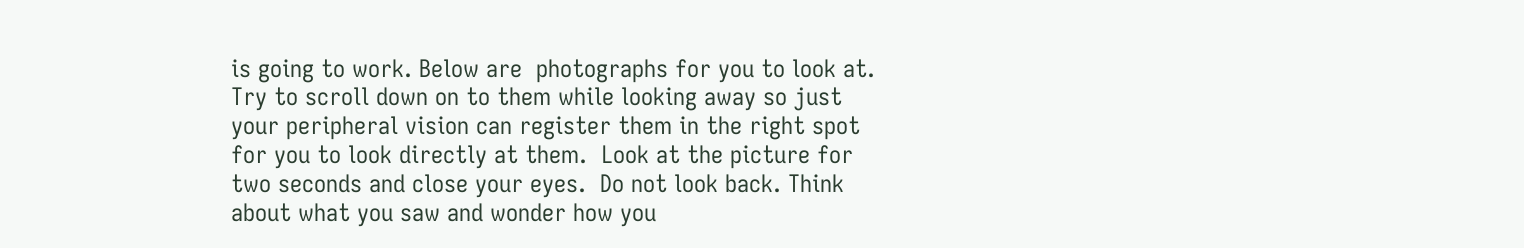is going to work. Below are  photographs for you to look at.  Try to scroll down on to them while looking away so just your peripheral vision can register them in the right spot for you to look directly at them.  Look at the picture for two seconds and close your eyes.  Do not look back. Think about what you saw and wonder how you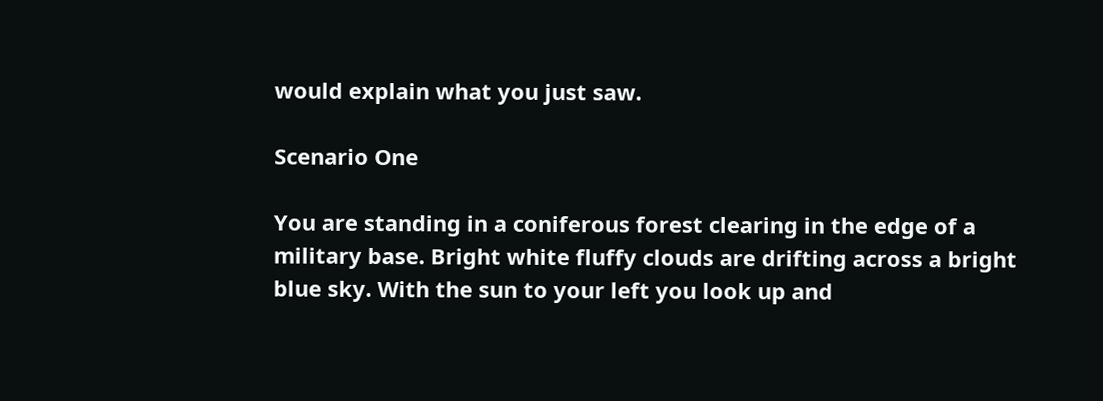would explain what you just saw.

Scenario One

You are standing in a coniferous forest clearing in the edge of a military base. Bright white fluffy clouds are drifting across a bright blue sky. With the sun to your left you look up and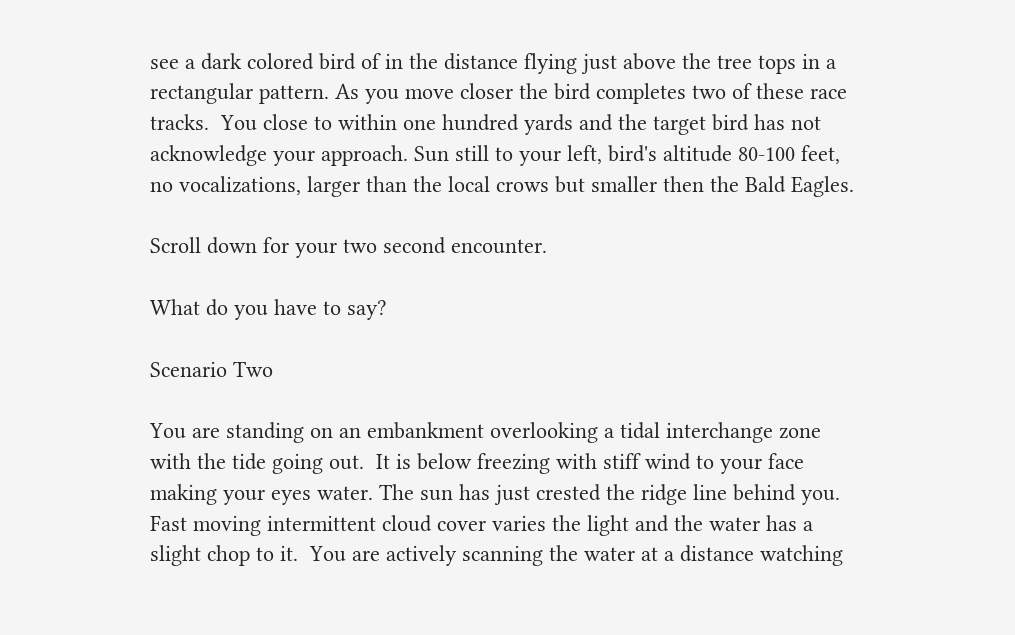see a dark colored bird of in the distance flying just above the tree tops in a rectangular pattern. As you move closer the bird completes two of these race tracks.  You close to within one hundred yards and the target bird has not acknowledge your approach. Sun still to your left, bird's altitude 80-100 feet, no vocalizations, larger than the local crows but smaller then the Bald Eagles.

Scroll down for your two second encounter.

What do you have to say?

Scenario Two

You are standing on an embankment overlooking a tidal interchange zone with the tide going out.  It is below freezing with stiff wind to your face making your eyes water. The sun has just crested the ridge line behind you. Fast moving intermittent cloud cover varies the light and the water has a slight chop to it.  You are actively scanning the water at a distance watching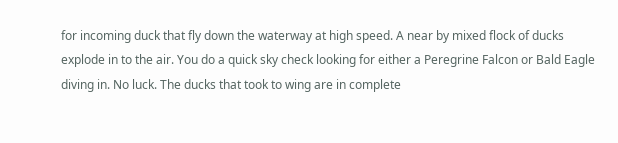for incoming duck that fly down the waterway at high speed. A near by mixed flock of ducks explode in to the air. You do a quick sky check looking for either a Peregrine Falcon or Bald Eagle diving in. No luck. The ducks that took to wing are in complete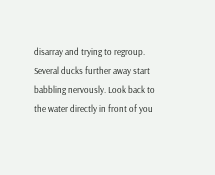disarray and trying to regroup. Several ducks further away start babbling nervously. Look back to the water directly in front of you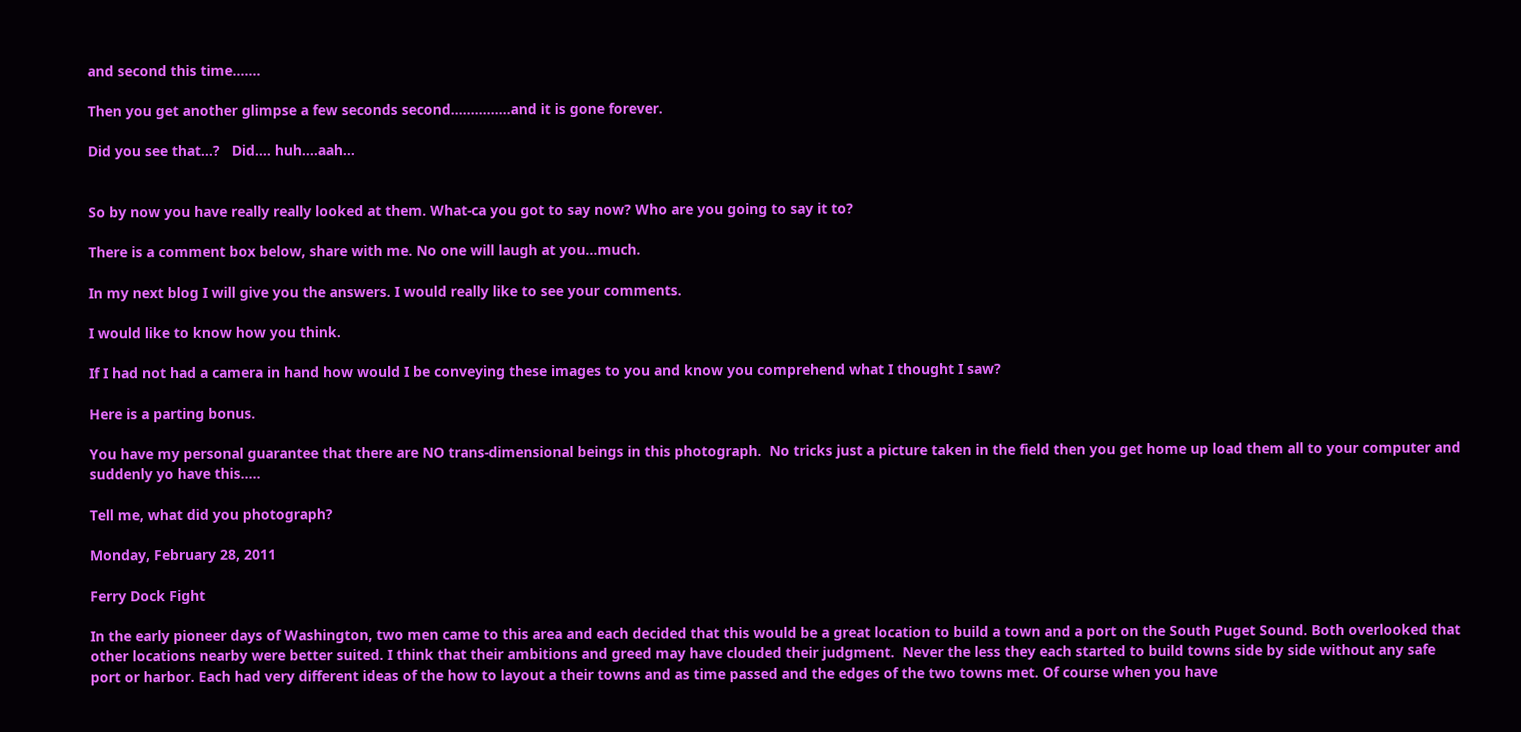and second this time.......

Then you get another glimpse a few seconds second...............and it is gone forever.

Did you see that...?   Did.... huh....aah...


So by now you have really really looked at them. What-ca you got to say now? Who are you going to say it to?

There is a comment box below, share with me. No one will laugh at you...much.

In my next blog I will give you the answers. I would really like to see your comments.

I would like to know how you think.

If I had not had a camera in hand how would I be conveying these images to you and know you comprehend what I thought I saw?

Here is a parting bonus.

You have my personal guarantee that there are NO trans-dimensional beings in this photograph.  No tricks just a picture taken in the field then you get home up load them all to your computer and suddenly yo have this.....

Tell me, what did you photograph?

Monday, February 28, 2011

Ferry Dock Fight

In the early pioneer days of Washington, two men came to this area and each decided that this would be a great location to build a town and a port on the South Puget Sound. Both overlooked that other locations nearby were better suited. I think that their ambitions and greed may have clouded their judgment.  Never the less they each started to build towns side by side without any safe port or harbor. Each had very different ideas of the how to layout a their towns and as time passed and the edges of the two towns met. Of course when you have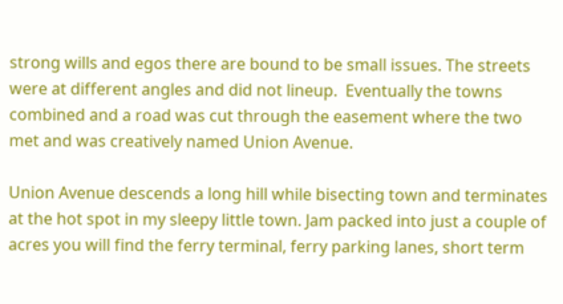strong wills and egos there are bound to be small issues. The streets were at different angles and did not lineup.  Eventually the towns combined and a road was cut through the easement where the two met and was creatively named Union Avenue.

Union Avenue descends a long hill while bisecting town and terminates at the hot spot in my sleepy little town. Jam packed into just a couple of acres you will find the ferry terminal, ferry parking lanes, short term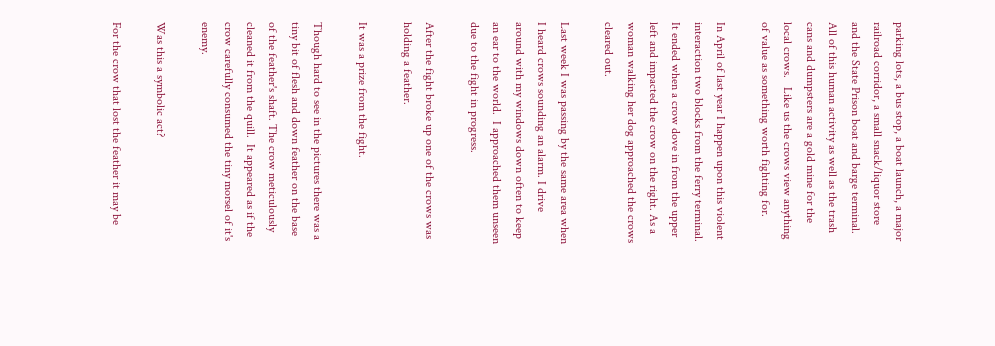parking lots, a bus stop, a boat launch, a major railroad corridor, a small snack/liquor store and the State Prison boat and barge terminal.  All of this human activity as well as the trash cans and dumpsters are a gold mine for the local crows.   Like us the crows view anything of value as something worth fighting for.

In April of last year I happen upon this violent interaction two blocks from the ferry terminal. It ended when a crow dove in from the upper left and impacted the crow on the right. As a woman walking her dog approached the crows cleared out.

Last week I was passing by the same area when I heard crows sounding an alarm. I drive around with my windows down often to keep an ear to the world.  I approached them unseen due to the fight in progress.

After the fight broke up one of the crows was holding a feather.

It was a prize from the fight.

Though hard to see in the pictures there was a tiny bit of flesh and down feather on the base of the feather's shaft. The crow meticulously cleaned it from the quill.  It appeared as if the crow carefully consumed the tiny morsel of it's enemy.

Was this a symbolic act?

For the crow that lost the feather it may be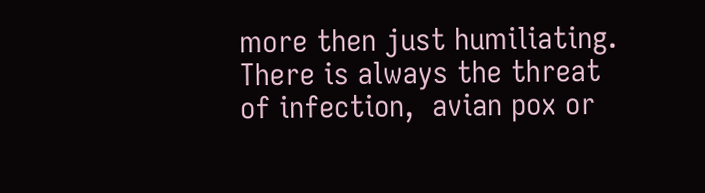more then just humiliating.  There is always the threat of infection,  avian pox or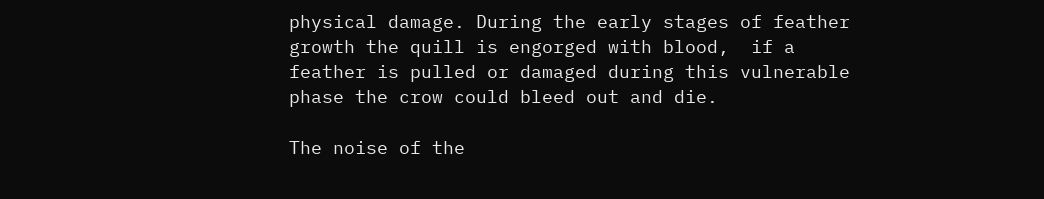physical damage. During the early stages of feather growth the quill is engorged with blood,  if a feather is pulled or damaged during this vulnerable phase the crow could bleed out and die.

The noise of the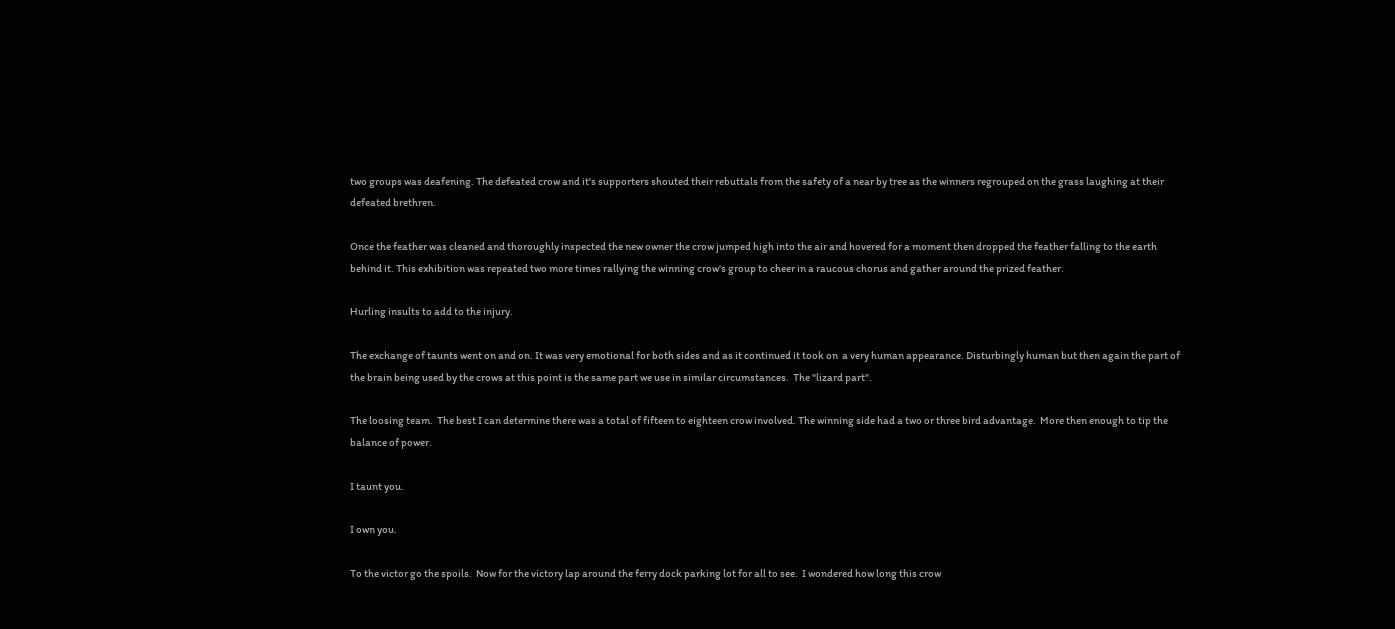two groups was deafening. The defeated crow and it's supporters shouted their rebuttals from the safety of a near by tree as the winners regrouped on the grass laughing at their defeated brethren.

Once the feather was cleaned and thoroughly inspected the new owner the crow jumped high into the air and hovered for a moment then dropped the feather falling to the earth behind it. This exhibition was repeated two more times rallying the winning crow's group to cheer in a raucous chorus and gather around the prized feather.

Hurling insults to add to the injury.

The exchange of taunts went on and on. It was very emotional for both sides and as it continued it took on  a very human appearance. Disturbingly human but then again the part of the brain being used by the crows at this point is the same part we use in similar circumstances.  The "lizard part".

The loosing team.  The best I can determine there was a total of fifteen to eighteen crow involved. The winning side had a two or three bird advantage.  More then enough to tip the balance of power.

I taunt you.

I own you.

To the victor go the spoils.  Now for the victory lap around the ferry dock parking lot for all to see.  I wondered how long this crow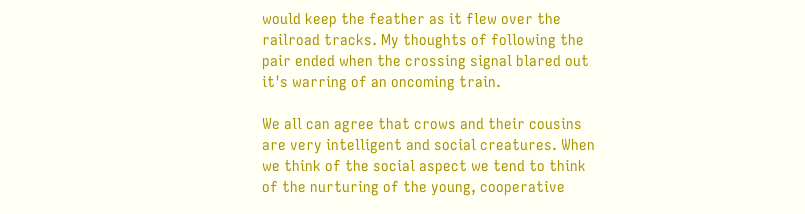would keep the feather as it flew over the railroad tracks. My thoughts of following the pair ended when the crossing signal blared out it's warring of an oncoming train.

We all can agree that crows and their cousins are very intelligent and social creatures. When we think of the social aspect we tend to think of the nurturing of the young, cooperative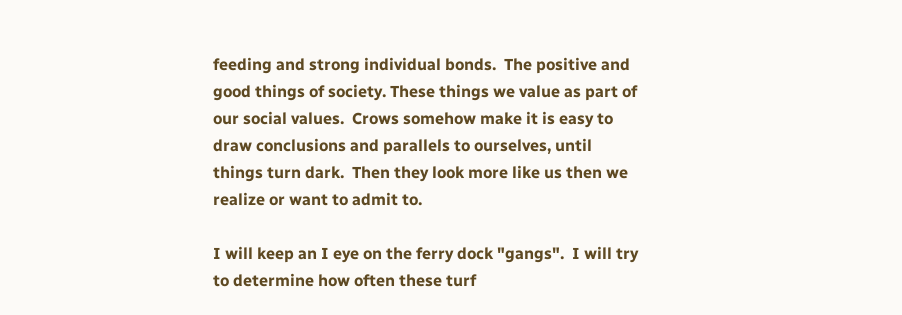feeding and strong individual bonds.  The positive and good things of society. These things we value as part of our social values.  Crows somehow make it is easy to draw conclusions and parallels to ourselves, until things turn dark.  Then they look more like us then we realize or want to admit to.

I will keep an I eye on the ferry dock "gangs".  I will try to determine how often these turf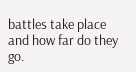battles take place and how far do they go.